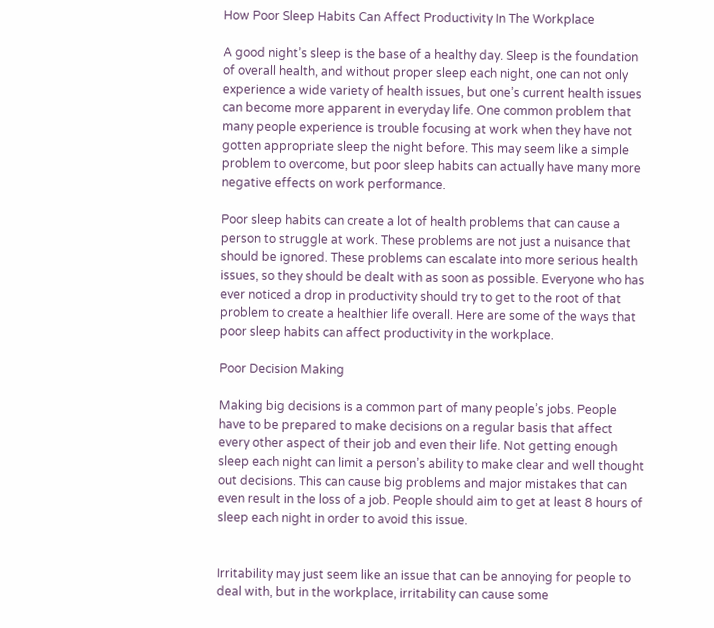How Poor Sleep Habits Can Affect Productivity In The Workplace

A good night’s sleep is the base of a healthy day. Sleep is the foundation of overall health, and without proper sleep each night, one can not only experience a wide variety of health issues, but one’s current health issues can become more apparent in everyday life. One common problem that many people experience is trouble focusing at work when they have not gotten appropriate sleep the night before. This may seem like a simple problem to overcome, but poor sleep habits can actually have many more negative effects on work performance.

Poor sleep habits can create a lot of health problems that can cause a person to struggle at work. These problems are not just a nuisance that should be ignored. These problems can escalate into more serious health issues, so they should be dealt with as soon as possible. Everyone who has ever noticed a drop in productivity should try to get to the root of that problem to create a healthier life overall. Here are some of the ways that poor sleep habits can affect productivity in the workplace.

Poor Decision Making

Making big decisions is a common part of many people’s jobs. People have to be prepared to make decisions on a regular basis that affect every other aspect of their job and even their life. Not getting enough sleep each night can limit a person’s ability to make clear and well thought out decisions. This can cause big problems and major mistakes that can even result in the loss of a job. People should aim to get at least 8 hours of sleep each night in order to avoid this issue.


Irritability may just seem like an issue that can be annoying for people to deal with, but in the workplace, irritability can cause some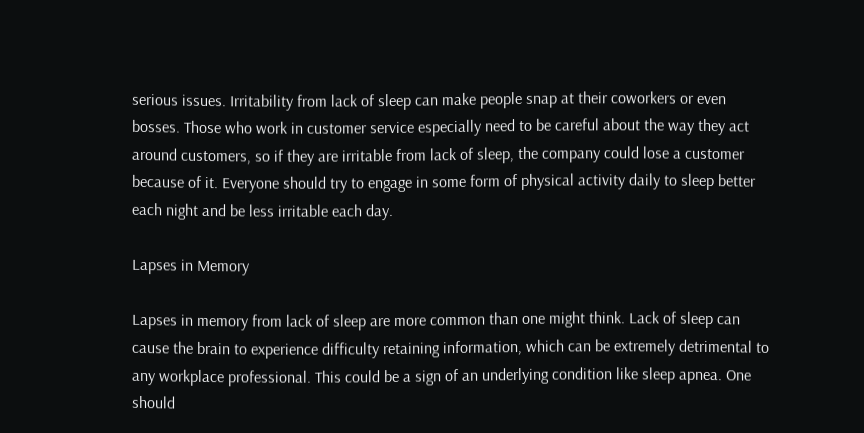serious issues. Irritability from lack of sleep can make people snap at their coworkers or even bosses. Those who work in customer service especially need to be careful about the way they act around customers, so if they are irritable from lack of sleep, the company could lose a customer because of it. Everyone should try to engage in some form of physical activity daily to sleep better each night and be less irritable each day.

Lapses in Memory

Lapses in memory from lack of sleep are more common than one might think. Lack of sleep can cause the brain to experience difficulty retaining information, which can be extremely detrimental to any workplace professional. This could be a sign of an underlying condition like sleep apnea. One should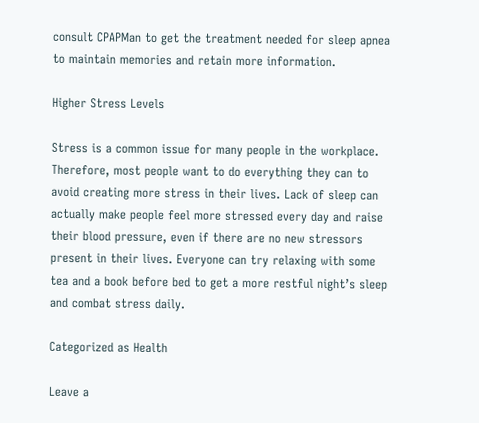consult CPAPMan to get the treatment needed for sleep apnea to maintain memories and retain more information.

Higher Stress Levels

Stress is a common issue for many people in the workplace. Therefore, most people want to do everything they can to avoid creating more stress in their lives. Lack of sleep can actually make people feel more stressed every day and raise their blood pressure, even if there are no new stressors present in their lives. Everyone can try relaxing with some tea and a book before bed to get a more restful night’s sleep and combat stress daily.

Categorized as Health

Leave a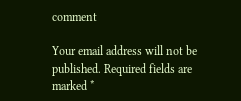comment

Your email address will not be published. Required fields are marked *